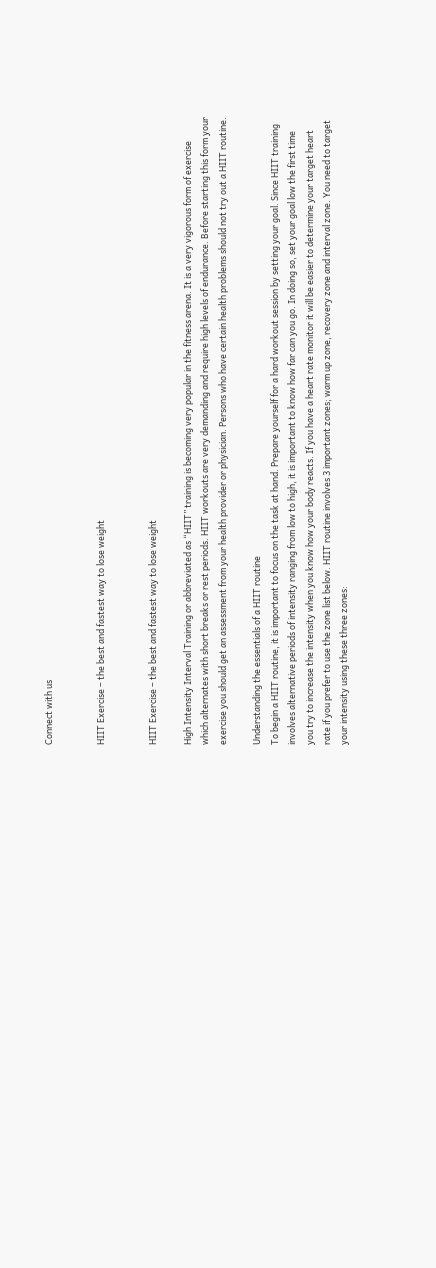Connect with us


HIIT Exercise – the best and fastest way to lose weight


HIIT Exercise – the best and fastest way to lose weight

High Intensity Interval Training or abbreviated as “HIIT” training is becoming very popular in the fitness arena. It is a very vigorous form of exercise which alternates with short breaks or rest periods. HIIT workouts are very demanding and require high levels of endurance. Before starting this form your exercise you should get an assessment from your health provider or physician. Persons who have certain health problems should not try out a HIIT routine.

Understanding the essentials of a HIIT routine
To begin a HIIT routine, it is important to focus on the task at hand. Prepare yourself for a hard workout session by setting your goal. Since HIIT training involves alternative periods of intensity ranging from low to high, it is important to know how far can you go. In doing so, set your goal low the first time you try to increase the intensity when you know how your body reacts. If you have a heart rate monitor it will be easier to determine your target heart rate if you prefer to use the zone list below. HIIT routine involves 3 important zones; warm up zone, recovery zone and interval zone. You need to target your intensity using these three zones: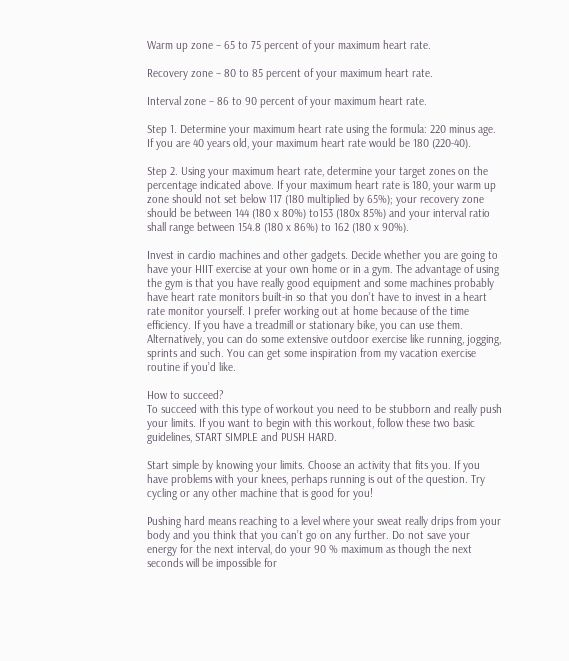Warm up zone – 65 to 75 percent of your maximum heart rate.

Recovery zone – 80 to 85 percent of your maximum heart rate.

Interval zone – 86 to 90 percent of your maximum heart rate.

Step 1. Determine your maximum heart rate using the formula: 220 minus age. If you are 40 years old, your maximum heart rate would be 180 (220-40).

Step 2. Using your maximum heart rate, determine your target zones on the percentage indicated above. If your maximum heart rate is 180, your warm up zone should not set below 117 (180 multiplied by 65%); your recovery zone should be between 144 (180 x 80%) to153 (180x 85%) and your interval ratio shall range between 154.8 (180 x 86%) to 162 (180 x 90%).

Invest in cardio machines and other gadgets. Decide whether you are going to have your HIIT exercise at your own home or in a gym. The advantage of using the gym is that you have really good equipment and some machines probably have heart rate monitors built-in so that you don’t have to invest in a heart rate monitor yourself. I prefer working out at home because of the time efficiency. If you have a treadmill or stationary bike, you can use them. Alternatively, you can do some extensive outdoor exercise like running, jogging, sprints and such. You can get some inspiration from my vacation exercise routine if you’d like.

How to succeed?
To succeed with this type of workout you need to be stubborn and really push your limits. If you want to begin with this workout, follow these two basic guidelines, START SIMPLE and PUSH HARD.

Start simple by knowing your limits. Choose an activity that fits you. If you have problems with your knees, perhaps running is out of the question. Try cycling or any other machine that is good for you!

Pushing hard means reaching to a level where your sweat really drips from your body and you think that you can’t go on any further. Do not save your energy for the next interval, do your 90 % maximum as though the next seconds will be impossible for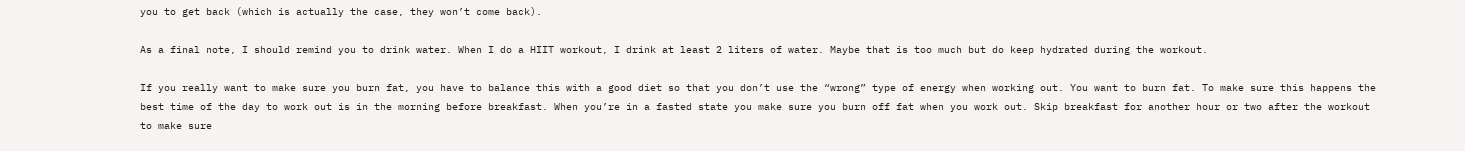you to get back (which is actually the case, they won’t come back).

As a final note, I should remind you to drink water. When I do a HIIT workout, I drink at least 2 liters of water. Maybe that is too much but do keep hydrated during the workout.

If you really want to make sure you burn fat, you have to balance this with a good diet so that you don’t use the “wrong” type of energy when working out. You want to burn fat. To make sure this happens the best time of the day to work out is in the morning before breakfast. When you’re in a fasted state you make sure you burn off fat when you work out. Skip breakfast for another hour or two after the workout to make sure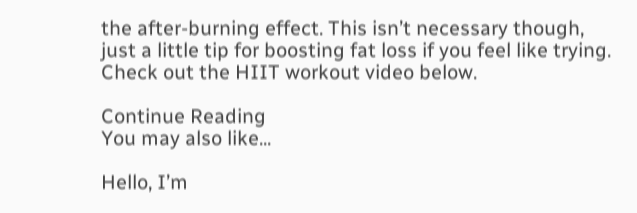the after-burning effect. This isn’t necessary though, just a little tip for boosting fat loss if you feel like trying. Check out the HIIT workout video below.

Continue Reading
You may also like...

Hello, I’m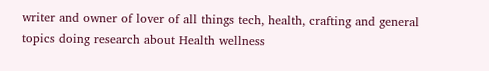writer and owner of lover of all things tech, health, crafting and general topics doing research about Health wellness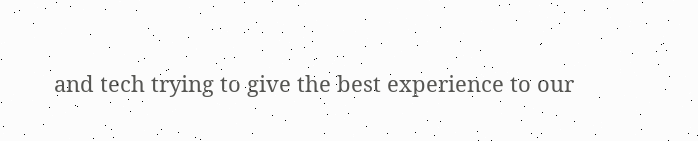and tech trying to give the best experience to our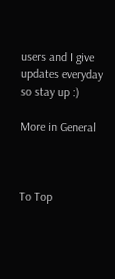users and I give updates everyday so stay up :)

More in General



To Top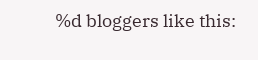%d bloggers like this: